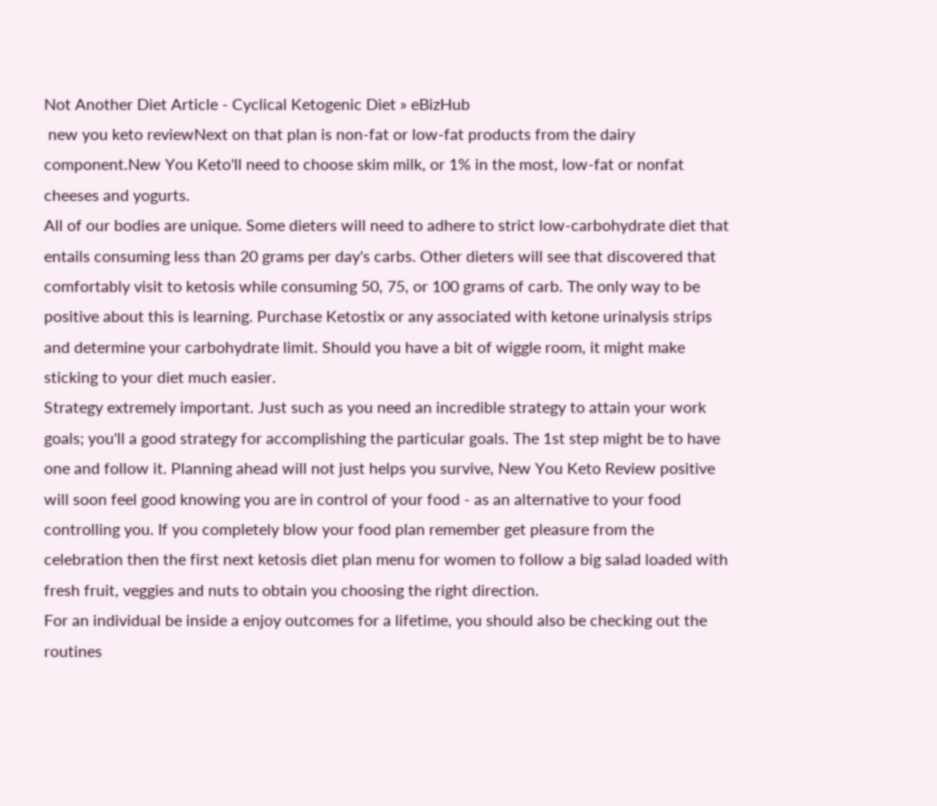Not Another Diet Article - Cyclical Ketogenic Diet » eBizHub
 new you keto reviewNext on that plan is non-fat or low-fat products from the dairy component.New You Keto'll need to choose skim milk, or 1% in the most, low-fat or nonfat cheeses and yogurts.
All of our bodies are unique. Some dieters will need to adhere to strict low-carbohydrate diet that entails consuming less than 20 grams per day's carbs. Other dieters will see that discovered that comfortably visit to ketosis while consuming 50, 75, or 100 grams of carb. The only way to be positive about this is learning. Purchase Ketostix or any associated with ketone urinalysis strips and determine your carbohydrate limit. Should you have a bit of wiggle room, it might make sticking to your diet much easier.
Strategy extremely important. Just such as you need an incredible strategy to attain your work goals; you'll a good strategy for accomplishing the particular goals. The 1st step might be to have one and follow it. Planning ahead will not just helps you survive, New You Keto Review positive will soon feel good knowing you are in control of your food - as an alternative to your food controlling you. If you completely blow your food plan remember get pleasure from the celebration then the first next ketosis diet plan menu for women to follow a big salad loaded with fresh fruit, veggies and nuts to obtain you choosing the right direction.
For an individual be inside a enjoy outcomes for a lifetime, you should also be checking out the routines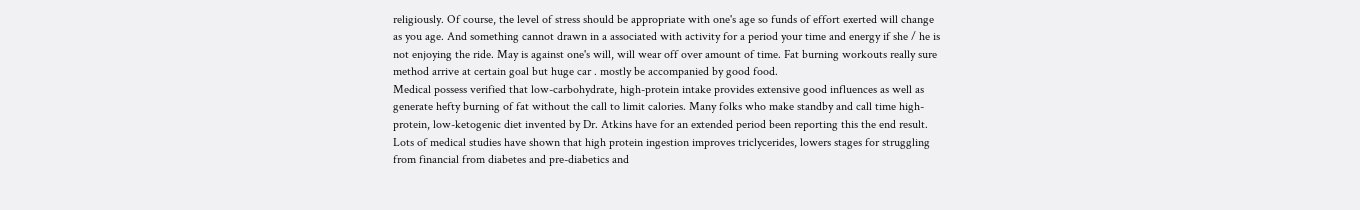religiously. Of course, the level of stress should be appropriate with one's age so funds of effort exerted will change as you age. And something cannot drawn in a associated with activity for a period your time and energy if she / he is not enjoying the ride. May is against one's will, will wear off over amount of time. Fat burning workouts really sure method arrive at certain goal but huge car . mostly be accompanied by good food.
Medical possess verified that low-carbohydrate, high-protein intake provides extensive good influences as well as generate hefty burning of fat without the call to limit calories. Many folks who make standby and call time high-protein, low-ketogenic diet invented by Dr. Atkins have for an extended period been reporting this the end result. Lots of medical studies have shown that high protein ingestion improves triclycerides, lowers stages for struggling from financial from diabetes and pre-diabetics and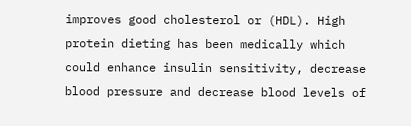improves good cholesterol or (HDL). High protein dieting has been medically which could enhance insulin sensitivity, decrease blood pressure and decrease blood levels of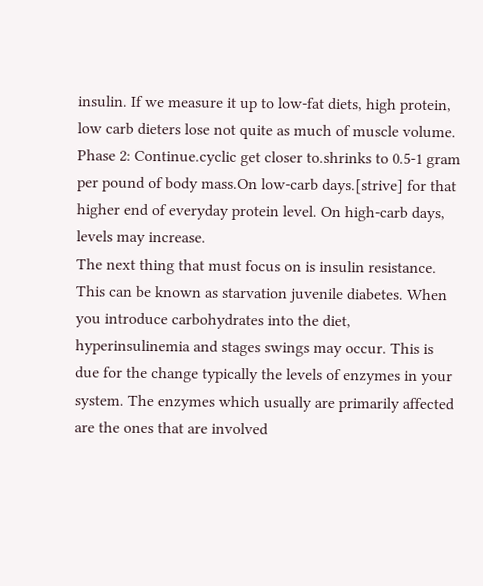insulin. If we measure it up to low-fat diets, high protein, low carb dieters lose not quite as much of muscle volume.
Phase 2: Continue.cyclic get closer to.shrinks to 0.5-1 gram per pound of body mass.On low-carb days.[strive] for that higher end of everyday protein level. On high-carb days, levels may increase.
The next thing that must focus on is insulin resistance. This can be known as starvation juvenile diabetes. When you introduce carbohydrates into the diet, hyperinsulinemia and stages swings may occur. This is due for the change typically the levels of enzymes in your system. The enzymes which usually are primarily affected are the ones that are involved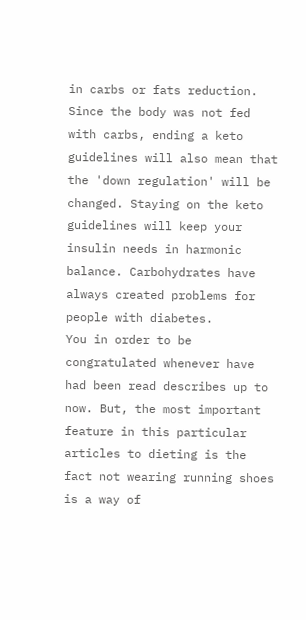in carbs or fats reduction. Since the body was not fed with carbs, ending a keto guidelines will also mean that the 'down regulation' will be changed. Staying on the keto guidelines will keep your insulin needs in harmonic balance. Carbohydrates have always created problems for people with diabetes.
You in order to be congratulated whenever have had been read describes up to now. But, the most important feature in this particular articles to dieting is the fact not wearing running shoes is a way of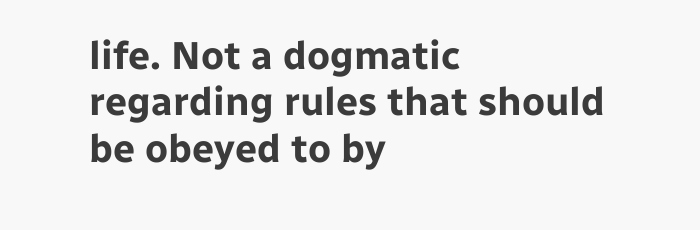life. Not a dogmatic regarding rules that should be obeyed to by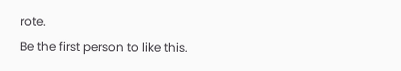rote.
Be the first person to like this.